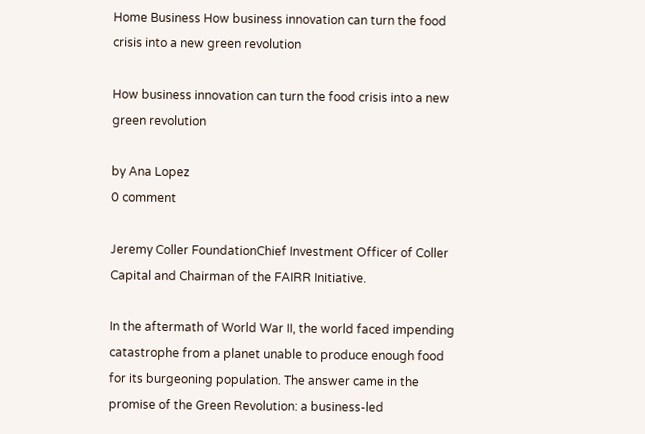Home Business How business innovation can turn the food crisis into a new green revolution

How business innovation can turn the food crisis into a new green revolution

by Ana Lopez
0 comment

Jeremy Coller FoundationChief Investment Officer of Coller Capital and Chairman of the FAIRR Initiative.

In the aftermath of World War II, the world faced impending catastrophe from a planet unable to produce enough food for its burgeoning population. The answer came in the promise of the Green Revolution: a business-led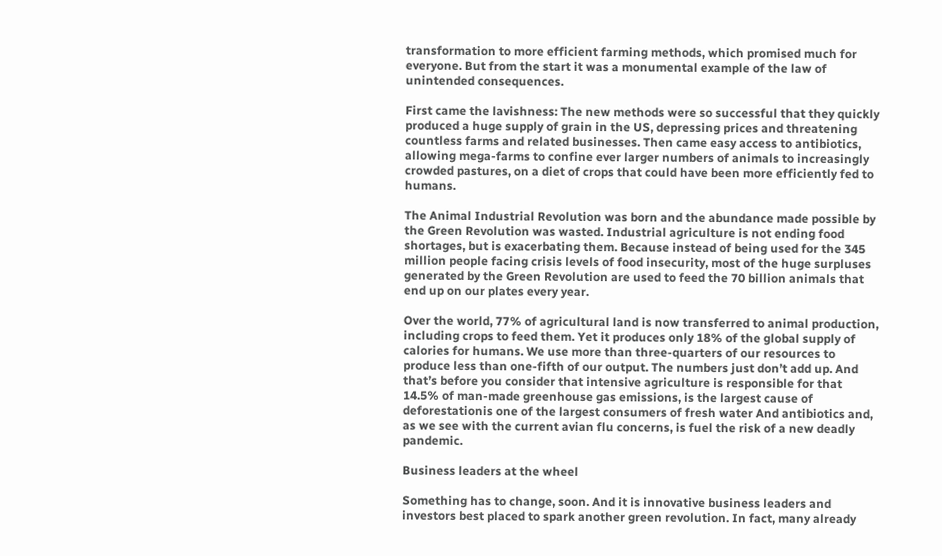transformation to more efficient farming methods, which promised much for everyone. But from the start it was a monumental example of the law of unintended consequences.

First came the lavishness: The new methods were so successful that they quickly produced a huge supply of grain in the US, depressing prices and threatening countless farms and related businesses. Then came easy access to antibiotics, allowing mega-farms to confine ever larger numbers of animals to increasingly crowded pastures, on a diet of crops that could have been more efficiently fed to humans.

The Animal Industrial Revolution was born and the abundance made possible by the Green Revolution was wasted. Industrial agriculture is not ending food shortages, but is exacerbating them. Because instead of being used for the 345 million people facing crisis levels of food insecurity, most of the huge surpluses generated by the Green Revolution are used to feed the 70 billion animals that end up on our plates every year.

Over the world, 77% of agricultural land is now transferred to animal production, including crops to feed them. Yet it produces only 18% of the global supply of calories for humans. We use more than three-quarters of our resources to produce less than one-fifth of our output. The numbers just don’t add up. And that’s before you consider that intensive agriculture is responsible for that 14.5% of man-made greenhouse gas emissions, is the largest cause of deforestationis one of the largest consumers of fresh water And antibiotics and, as we see with the current avian flu concerns, is fuel the risk of a new deadly pandemic.

Business leaders at the wheel

Something has to change, soon. And it is innovative business leaders and investors best placed to spark another green revolution. In fact, many already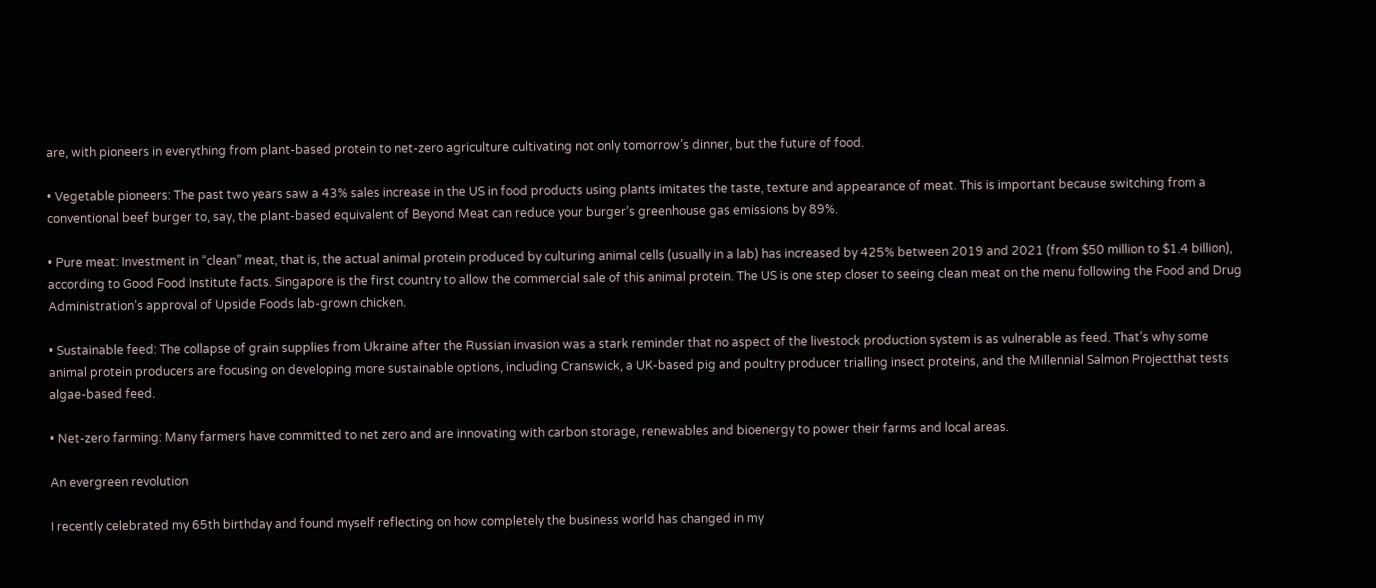are, with pioneers in everything from plant-based protein to net-zero agriculture cultivating not only tomorrow’s dinner, but the future of food.

• Vegetable pioneers: The past two years saw a 43% sales increase in the US in food products using plants imitates the taste, texture and appearance of meat. This is important because switching from a conventional beef burger to, say, the plant-based equivalent of Beyond Meat can reduce your burger’s greenhouse gas emissions by 89%.

• Pure meat: Investment in “clean” meat, that is, the actual animal protein produced by culturing animal cells (usually in a lab) has increased by 425% between 2019 and 2021 (from $50 million to $1.4 billion), according to Good Food Institute facts. Singapore is the first country to allow the commercial sale of this animal protein. The US is one step closer to seeing clean meat on the menu following the Food and Drug Administration’s approval of Upside Foods lab-grown chicken.

• Sustainable feed: The collapse of grain supplies from Ukraine after the Russian invasion was a stark reminder that no aspect of the livestock production system is as vulnerable as feed. That’s why some animal protein producers are focusing on developing more sustainable options, including Cranswick, a UK-based pig and poultry producer trialling insect proteins, and the Millennial Salmon Projectthat tests algae-based feed.

• Net-zero farming: Many farmers have committed to net zero and are innovating with carbon storage, renewables and bioenergy to power their farms and local areas.

An evergreen revolution

I recently celebrated my 65th birthday and found myself reflecting on how completely the business world has changed in my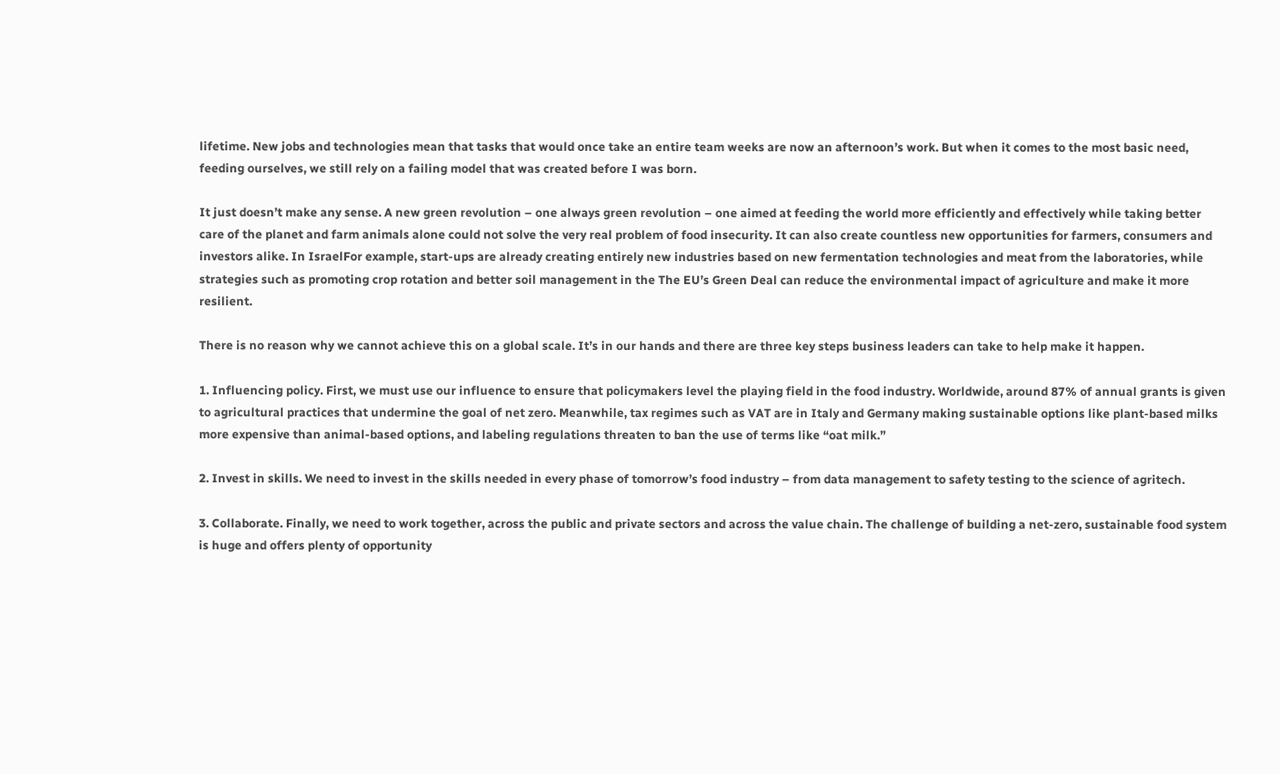lifetime. New jobs and technologies mean that tasks that would once take an entire team weeks are now an afternoon’s work. But when it comes to the most basic need, feeding ourselves, we still rely on a failing model that was created before I was born.

It just doesn’t make any sense. A new green revolution – one always green revolution – one aimed at feeding the world more efficiently and effectively while taking better care of the planet and farm animals alone could not solve the very real problem of food insecurity. It can also create countless new opportunities for farmers, consumers and investors alike. In IsraelFor example, start-ups are already creating entirely new industries based on new fermentation technologies and meat from the laboratories, while strategies such as promoting crop rotation and better soil management in the The EU’s Green Deal can reduce the environmental impact of agriculture and make it more resilient.

There is no reason why we cannot achieve this on a global scale. It’s in our hands and there are three key steps business leaders can take to help make it happen.

1. Influencing policy. First, we must use our influence to ensure that policymakers level the playing field in the food industry. Worldwide, around 87% of annual grants is given to agricultural practices that undermine the goal of net zero. Meanwhile, tax regimes such as VAT are in Italy and Germany making sustainable options like plant-based milks more expensive than animal-based options, and labeling regulations threaten to ban the use of terms like “oat milk.”

2. Invest in skills. We need to invest in the skills needed in every phase of tomorrow’s food industry – from data management to safety testing to the science of agritech.

3. Collaborate. Finally, we need to work together, across the public and private sectors and across the value chain. The challenge of building a net-zero, sustainable food system is huge and offers plenty of opportunity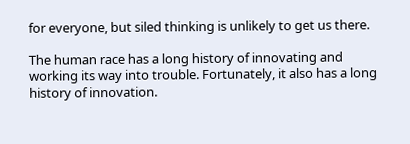for everyone, but siled thinking is unlikely to get us there.

The human race has a long history of innovating and working its way into trouble. Fortunately, it also has a long history of innovation.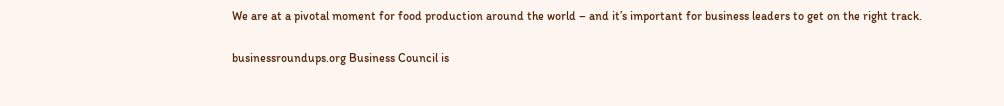We are at a pivotal moment for food production around the world – and it’s important for business leaders to get on the right track.

businessroundups.org Business Council is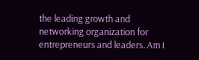the leading growth and networking organization for entrepreneurs and leaders. Am I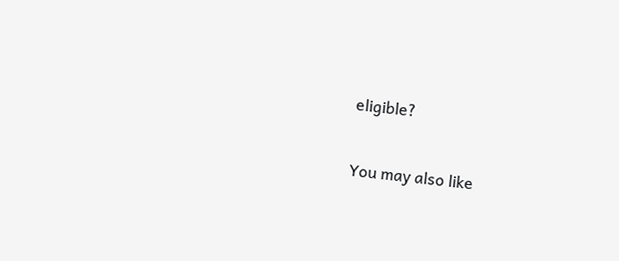eligible?

You may also like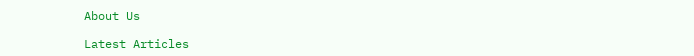About Us

Latest Articles